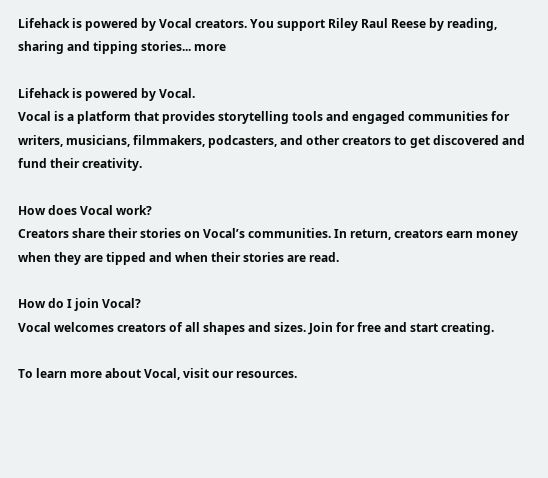Lifehack is powered by Vocal creators. You support Riley Raul Reese by reading, sharing and tipping stories... more

Lifehack is powered by Vocal.
Vocal is a platform that provides storytelling tools and engaged communities for writers, musicians, filmmakers, podcasters, and other creators to get discovered and fund their creativity.

How does Vocal work?
Creators share their stories on Vocal’s communities. In return, creators earn money when they are tipped and when their stories are read.

How do I join Vocal?
Vocal welcomes creators of all shapes and sizes. Join for free and start creating.

To learn more about Vocal, visit our resources.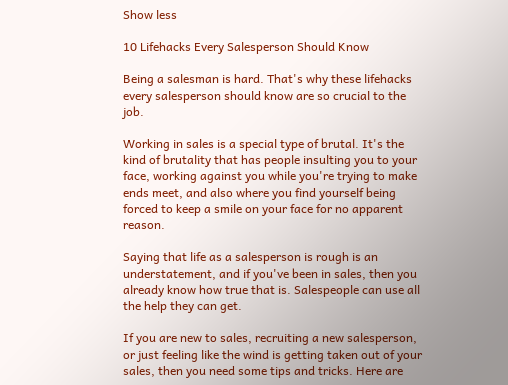Show less

10 Lifehacks Every Salesperson Should Know

Being a salesman is hard. That's why these lifehacks every salesperson should know are so crucial to the job.

Working in sales is a special type of brutal. It's the kind of brutality that has people insulting you to your face, working against you while you're trying to make ends meet, and also where you find yourself being forced to keep a smile on your face for no apparent reason.

Saying that life as a salesperson is rough is an understatement, and if you've been in sales, then you already know how true that is. Salespeople can use all the help they can get.

If you are new to sales, recruiting a new salesperson, or just feeling like the wind is getting taken out of your sales, then you need some tips and tricks. Here are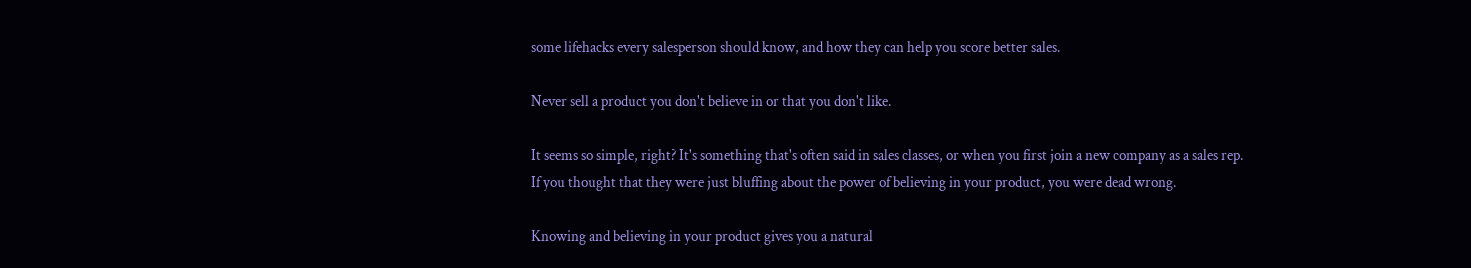some lifehacks every salesperson should know, and how they can help you score better sales.

Never sell a product you don't believe in or that you don't like.

It seems so simple, right? It's something that's often said in sales classes, or when you first join a new company as a sales rep. If you thought that they were just bluffing about the power of believing in your product, you were dead wrong.

Knowing and believing in your product gives you a natural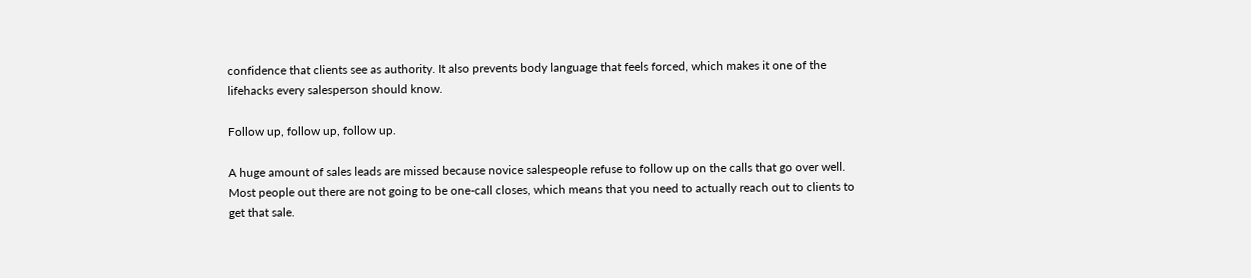confidence that clients see as authority. It also prevents body language that feels forced, which makes it one of the lifehacks every salesperson should know.

Follow up, follow up, follow up.

A huge amount of sales leads are missed because novice salespeople refuse to follow up on the calls that go over well. Most people out there are not going to be one-call closes, which means that you need to actually reach out to clients to get that sale.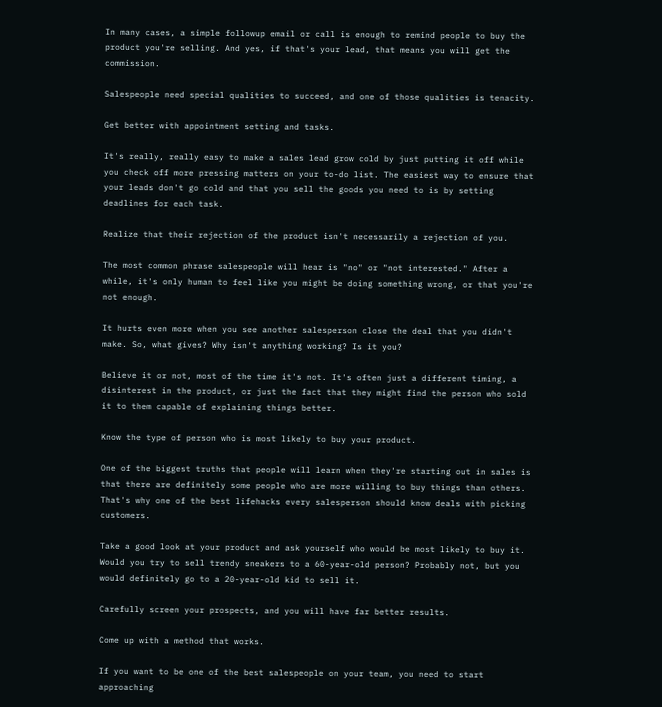In many cases, a simple followup email or call is enough to remind people to buy the product you're selling. And yes, if that's your lead, that means you will get the commission.

Salespeople need special qualities to succeed, and one of those qualities is tenacity.

Get better with appointment setting and tasks.

It's really, really easy to make a sales lead grow cold by just putting it off while you check off more pressing matters on your to-do list. The easiest way to ensure that your leads don't go cold and that you sell the goods you need to is by setting deadlines for each task.

Realize that their rejection of the product isn't necessarily a rejection of you.

The most common phrase salespeople will hear is "no" or "not interested." After a while, it's only human to feel like you might be doing something wrong, or that you're not enough.

It hurts even more when you see another salesperson close the deal that you didn't make. So, what gives? Why isn't anything working? Is it you?

Believe it or not, most of the time it's not. It's often just a different timing, a disinterest in the product, or just the fact that they might find the person who sold it to them capable of explaining things better.

Know the type of person who is most likely to buy your product.

One of the biggest truths that people will learn when they're starting out in sales is that there are definitely some people who are more willing to buy things than others. That's why one of the best lifehacks every salesperson should know deals with picking customers.

Take a good look at your product and ask yourself who would be most likely to buy it. Would you try to sell trendy sneakers to a 60-year-old person? Probably not, but you would definitely go to a 20-year-old kid to sell it.

Carefully screen your prospects, and you will have far better results.

Come up with a method that works.

If you want to be one of the best salespeople on your team, you need to start approaching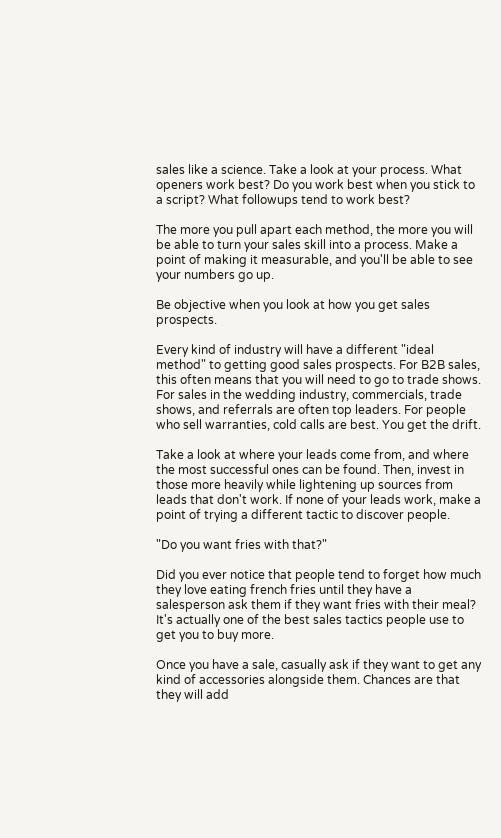sales like a science. Take a look at your process. What openers work best? Do you work best when you stick to a script? What followups tend to work best?

The more you pull apart each method, the more you will be able to turn your sales skill into a process. Make a point of making it measurable, and you'll be able to see your numbers go up.

Be objective when you look at how you get sales prospects.

Every kind of industry will have a different "ideal method" to getting good sales prospects. For B2B sales, this often means that you will need to go to trade shows. For sales in the wedding industry, commercials, trade shows, and referrals are often top leaders. For people who sell warranties, cold calls are best. You get the drift.

Take a look at where your leads come from, and where the most successful ones can be found. Then, invest in those more heavily while lightening up sources from leads that don't work. If none of your leads work, make a point of trying a different tactic to discover people.

"Do you want fries with that?"

Did you ever notice that people tend to forget how much they love eating french fries until they have a salesperson ask them if they want fries with their meal? It's actually one of the best sales tactics people use to get you to buy more.

Once you have a sale, casually ask if they want to get any kind of accessories alongside them. Chances are that they will add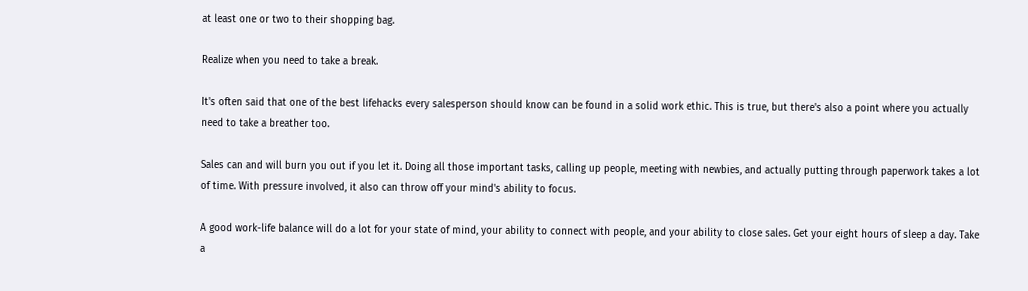at least one or two to their shopping bag.

Realize when you need to take a break.

It's often said that one of the best lifehacks every salesperson should know can be found in a solid work ethic. This is true, but there's also a point where you actually need to take a breather too.

Sales can and will burn you out if you let it. Doing all those important tasks, calling up people, meeting with newbies, and actually putting through paperwork takes a lot of time. With pressure involved, it also can throw off your mind's ability to focus.

A good work-life balance will do a lot for your state of mind, your ability to connect with people, and your ability to close sales. Get your eight hours of sleep a day. Take a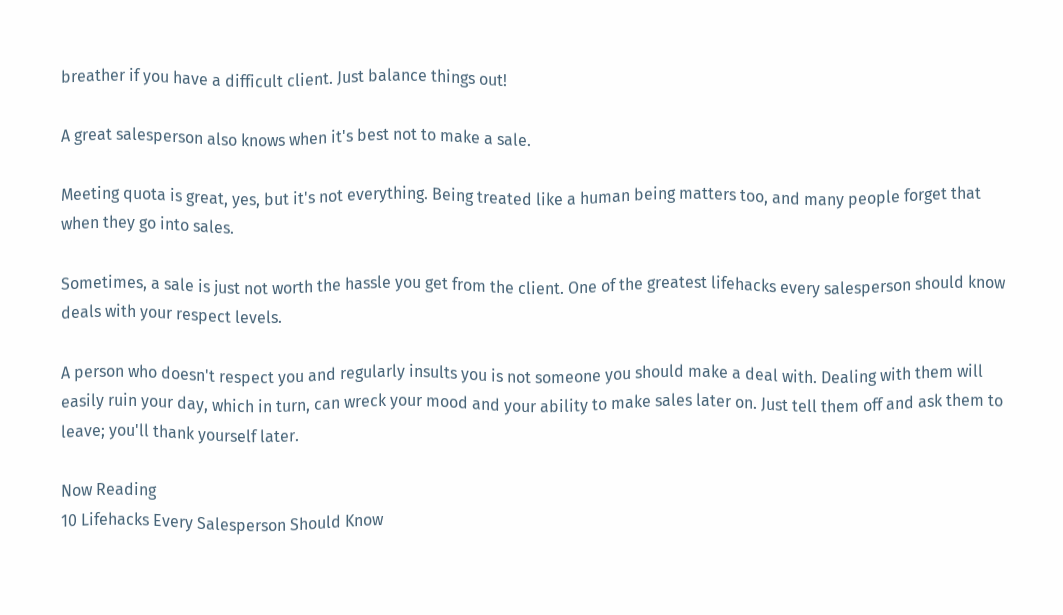breather if you have a difficult client. Just balance things out!

A great salesperson also knows when it's best not to make a sale.

Meeting quota is great, yes, but it's not everything. Being treated like a human being matters too, and many people forget that when they go into sales.

Sometimes, a sale is just not worth the hassle you get from the client. One of the greatest lifehacks every salesperson should know deals with your respect levels.

A person who doesn't respect you and regularly insults you is not someone you should make a deal with. Dealing with them will easily ruin your day, which in turn, can wreck your mood and your ability to make sales later on. Just tell them off and ask them to leave; you'll thank yourself later.

Now Reading
10 Lifehacks Every Salesperson Should Know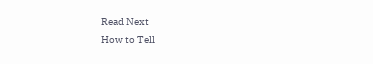Read Next
How to Tell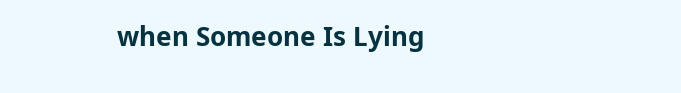when Someone Is Lying